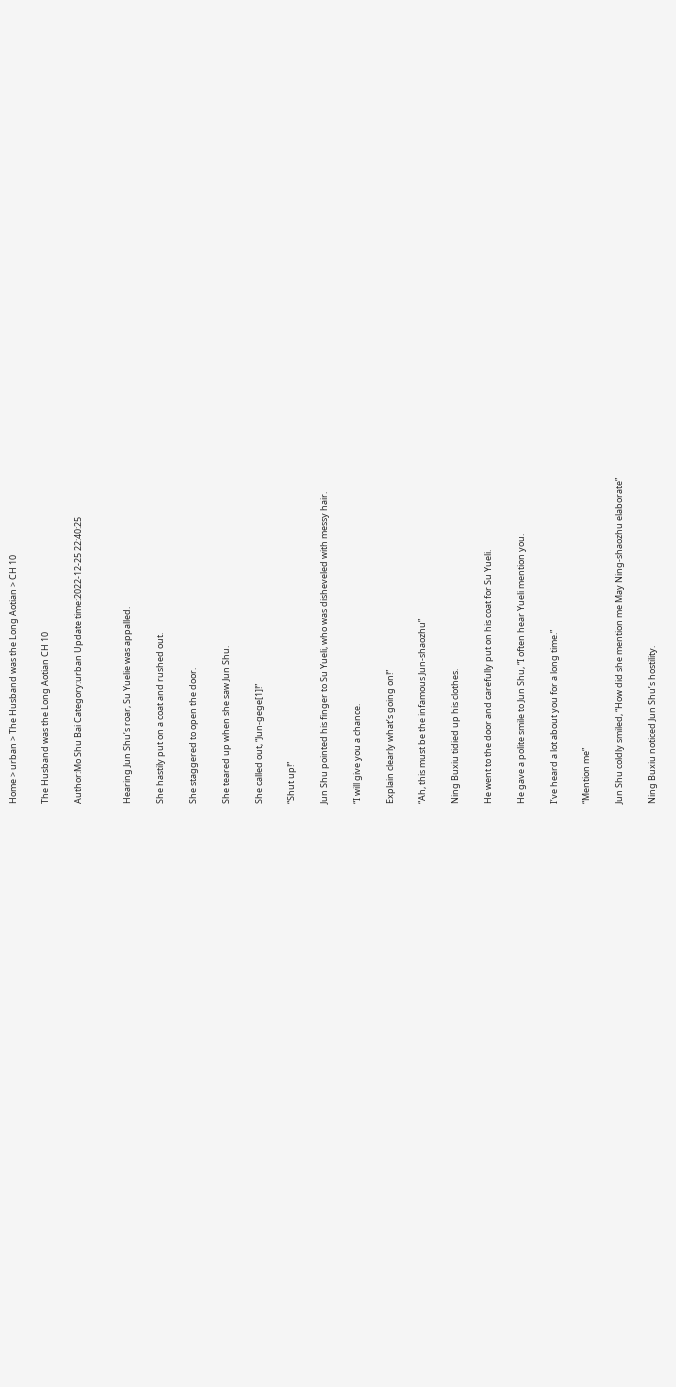Home > urban > The Husband was the Long Aotian > CH 10

The Husband was the Long Aotian CH 10

Author:Mo Shu Bai Category:urban Update time:2022-12-25 22:40:25


Hearing Jun Shu’s roar, Su Yuelie was appalled.

She hastily put on a coat and rushed out.

She staggered to open the door.

She teared up when she saw Jun Shu.

She called out, “Jun-gege[1]!”

“Shut up!”

Jun Shu pointed his finger to Su Yueli, who was disheveled with messy hair.

“I will give you a chance.

Explain clearly what’s going on!”

“Ah, this must be the infamous Jun-shaozhu”

Ning Buxiu tidied up his clothes.

He went to the door and carefully put on his coat for Su Yueli.

He gave a polite smile to Jun Shu, “I often hear Yueli mention you.

I’ve heard a lot about you for a long time.”

“Mention me”

Jun Shu coldly smiled, “How did she mention me May Ning-shaozhu elaborate”

Ning Buxiu noticed Jun Shu’s hostility.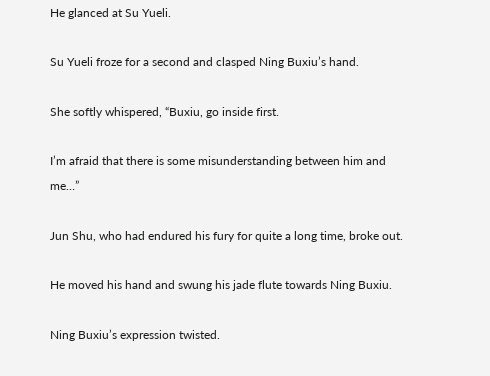He glanced at Su Yueli.

Su Yueli froze for a second and clasped Ning Buxiu’s hand.

She softly whispered, “Buxiu, go inside first.

I’m afraid that there is some misunderstanding between him and me…”

Jun Shu, who had endured his fury for quite a long time, broke out.

He moved his hand and swung his jade flute towards Ning Buxiu.

Ning Buxiu’s expression twisted.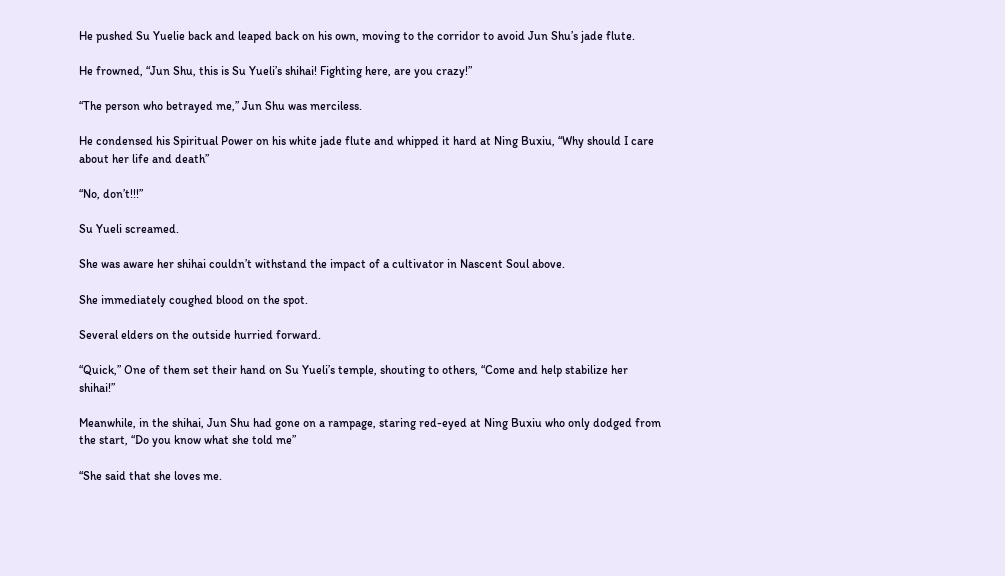He pushed Su Yuelie back and leaped back on his own, moving to the corridor to avoid Jun Shu’s jade flute.

He frowned, “Jun Shu, this is Su Yueli’s shihai! Fighting here, are you crazy!”

“The person who betrayed me,” Jun Shu was merciless.

He condensed his Spiritual Power on his white jade flute and whipped it hard at Ning Buxiu, “Why should I care about her life and death”

“No, don’t!!!”

Su Yueli screamed.

She was aware her shihai couldn’t withstand the impact of a cultivator in Nascent Soul above.

She immediately coughed blood on the spot.

Several elders on the outside hurried forward.

“Quick,” One of them set their hand on Su Yueli’s temple, shouting to others, “Come and help stabilize her shihai!”

Meanwhile, in the shihai, Jun Shu had gone on a rampage, staring red-eyed at Ning Buxiu who only dodged from the start, “Do you know what she told me”

“She said that she loves me.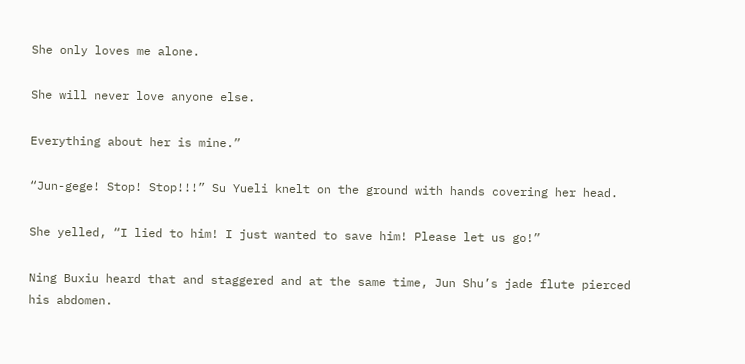She only loves me alone.

She will never love anyone else.

Everything about her is mine.”

“Jun-gege! Stop! Stop!!!” Su Yueli knelt on the ground with hands covering her head.

She yelled, “I lied to him! I just wanted to save him! Please let us go!”

Ning Buxiu heard that and staggered and at the same time, Jun Shu’s jade flute pierced his abdomen.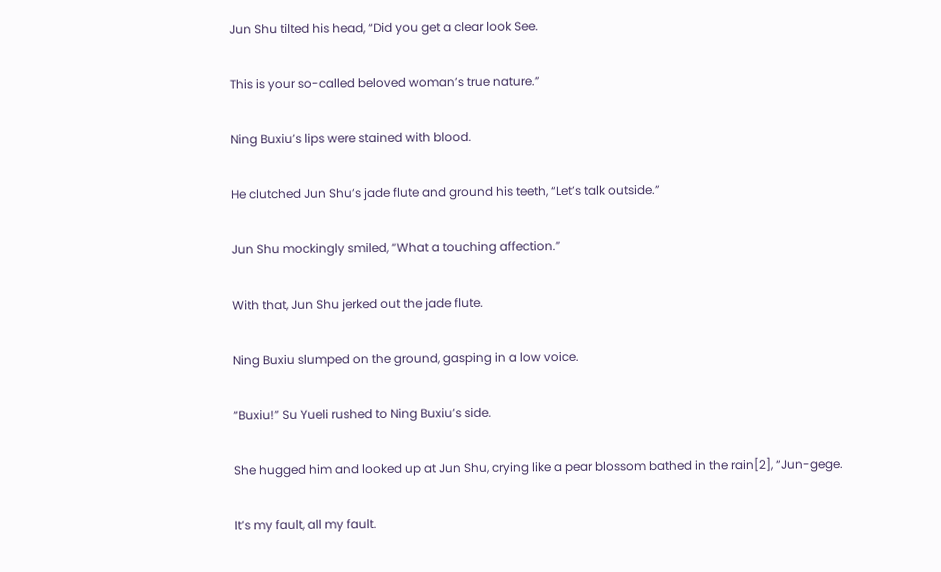Jun Shu tilted his head, “Did you get a clear look See.

This is your so-called beloved woman’s true nature.”

Ning Buxiu’s lips were stained with blood.

He clutched Jun Shu’s jade flute and ground his teeth, “Let’s talk outside.”

Jun Shu mockingly smiled, “What a touching affection.”

With that, Jun Shu jerked out the jade flute.

Ning Buxiu slumped on the ground, gasping in a low voice.

“Buxiu!” Su Yueli rushed to Ning Buxiu’s side.

She hugged him and looked up at Jun Shu, crying like a pear blossom bathed in the rain[2], “Jun-gege.

It’s my fault, all my fault.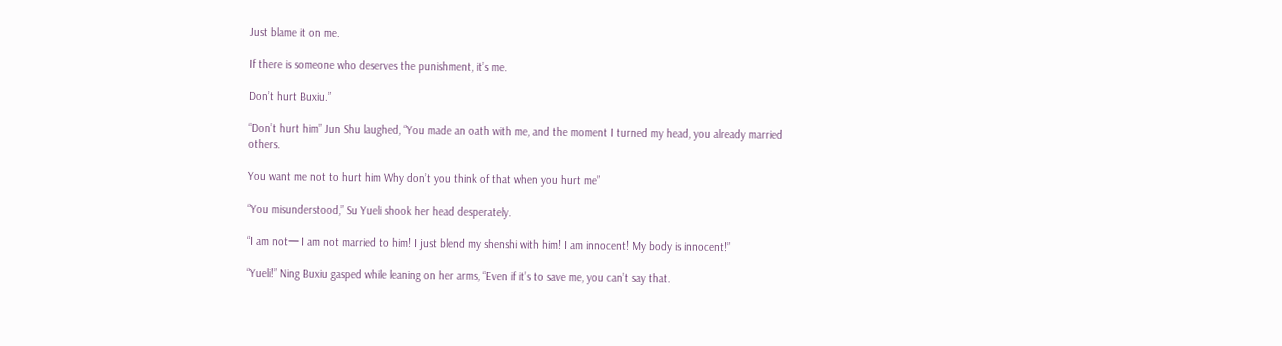Just blame it on me.

If there is someone who deserves the punishment, it’s me.

Don’t hurt Buxiu.”

“Don’t hurt him” Jun Shu laughed, “You made an oath with me, and the moment I turned my head, you already married others.

You want me not to hurt him Why don’t you think of that when you hurt me”

“You misunderstood,” Su Yueli shook her head desperately.

“I am not一 I am not married to him! I just blend my shenshi with him! I am innocent! My body is innocent!”

“Yueli!” Ning Buxiu gasped while leaning on her arms, “Even if it’s to save me, you can’t say that.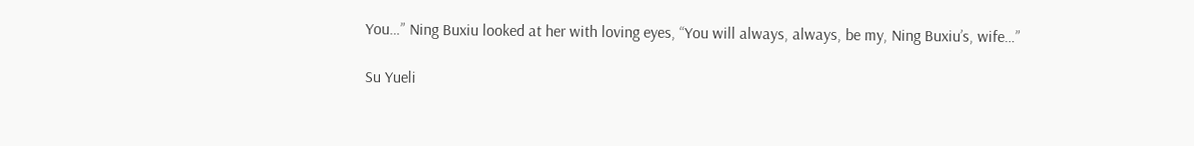You…” Ning Buxiu looked at her with loving eyes, “You will always, always, be my, Ning Buxiu’s, wife…”

Su Yueli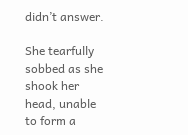didn’t answer.

She tearfully sobbed as she shook her head, unable to form a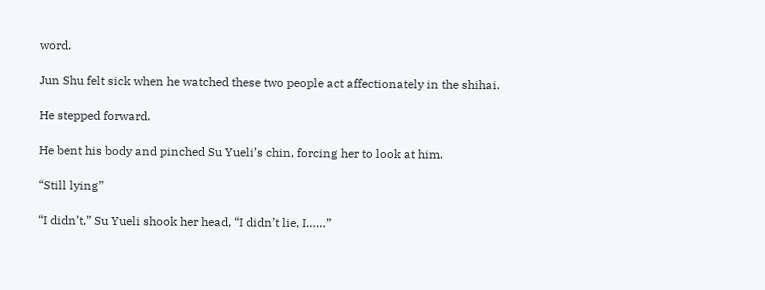word.

Jun Shu felt sick when he watched these two people act affectionately in the shihai.

He stepped forward.

He bent his body and pinched Su Yueli’s chin, forcing her to look at him.

“Still lying”

“I didn’t,” Su Yueli shook her head, “I didn’t lie, I……”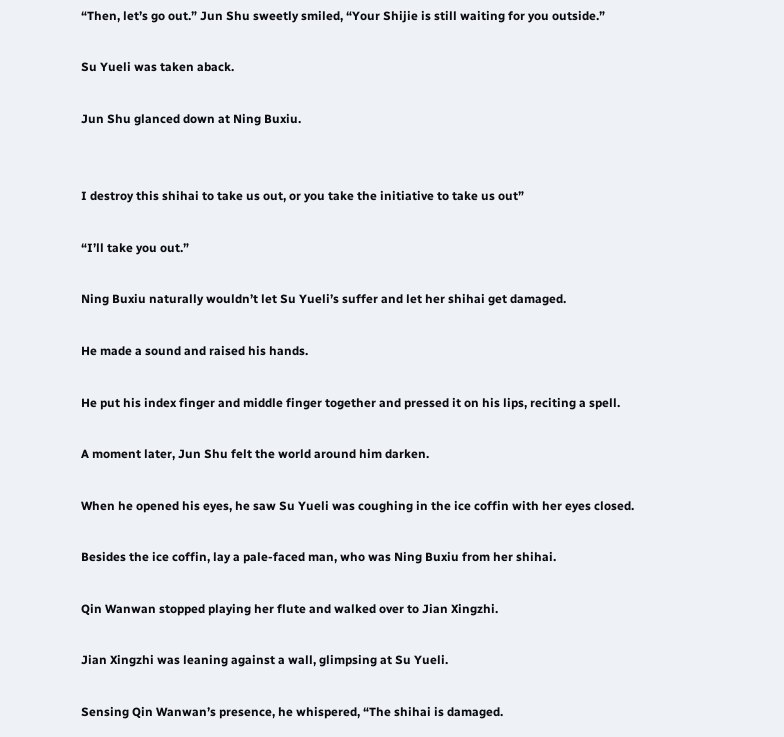“Then, let’s go out.” Jun Shu sweetly smiled, “Your Shijie is still waiting for you outside.”

Su Yueli was taken aback.

Jun Shu glanced down at Ning Buxiu.


I destroy this shihai to take us out, or you take the initiative to take us out”

“I’ll take you out.”

Ning Buxiu naturally wouldn’t let Su Yueli’s suffer and let her shihai get damaged.

He made a sound and raised his hands.

He put his index finger and middle finger together and pressed it on his lips, reciting a spell.

A moment later, Jun Shu felt the world around him darken.

When he opened his eyes, he saw Su Yueli was coughing in the ice coffin with her eyes closed.

Besides the ice coffin, lay a pale-faced man, who was Ning Buxiu from her shihai.

Qin Wanwan stopped playing her flute and walked over to Jian Xingzhi.

Jian Xingzhi was leaning against a wall, glimpsing at Su Yueli.

Sensing Qin Wanwan’s presence, he whispered, “The shihai is damaged.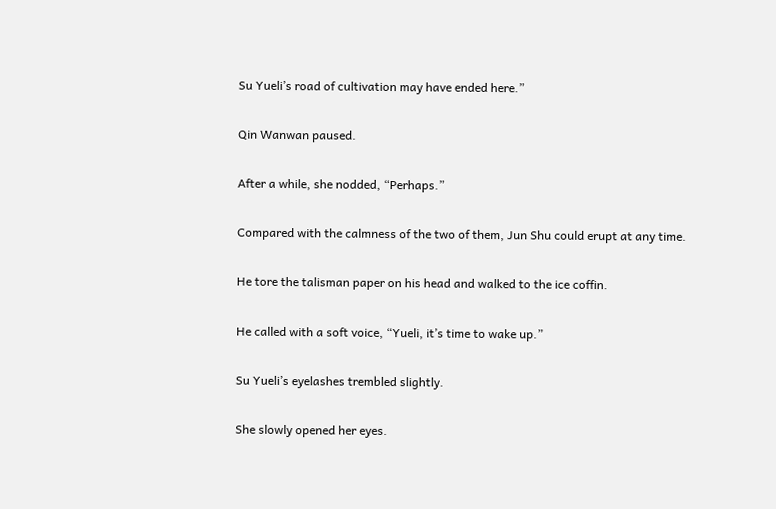Su Yueli’s road of cultivation may have ended here.”

Qin Wanwan paused.

After a while, she nodded, “Perhaps.”

Compared with the calmness of the two of them, Jun Shu could erupt at any time.

He tore the talisman paper on his head and walked to the ice coffin.

He called with a soft voice, “Yueli, it’s time to wake up.”

Su Yueli’s eyelashes trembled slightly.

She slowly opened her eyes.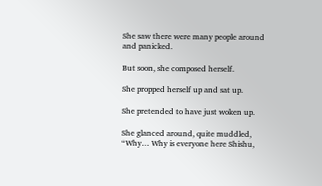She saw there were many people around and panicked.

But soon, she composed herself.

She propped herself up and sat up.

She pretended to have just woken up.

She glanced around, quite muddled, “Why… Why is everyone here Shishu,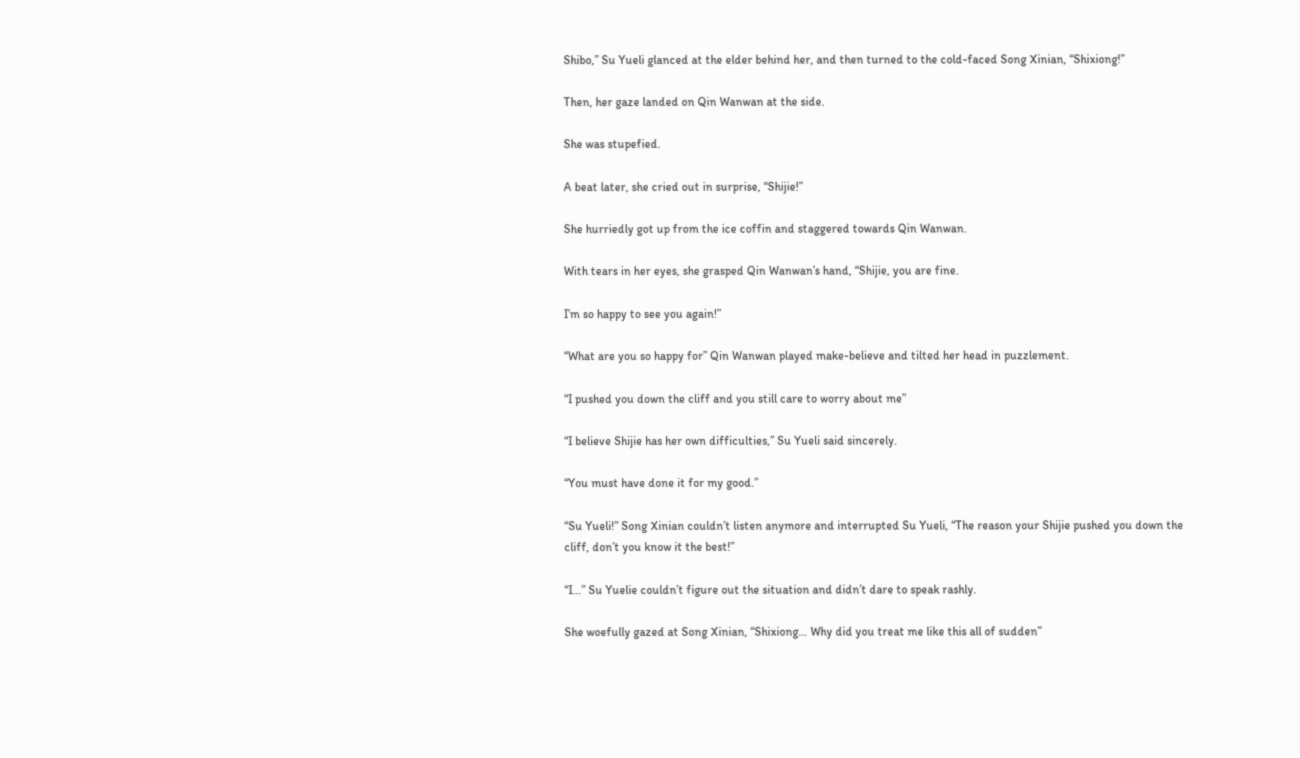Shibo,” Su Yueli glanced at the elder behind her, and then turned to the cold-faced Song Xinian, “Shixiong!”

Then, her gaze landed on Qin Wanwan at the side.

She was stupefied.

A beat later, she cried out in surprise, “Shijie!”

She hurriedly got up from the ice coffin and staggered towards Qin Wanwan.

With tears in her eyes, she grasped Qin Wanwan’s hand, “Shijie, you are fine.

I’m so happy to see you again!”

“What are you so happy for” Qin Wanwan played make-believe and tilted her head in puzzlement.

“I pushed you down the cliff and you still care to worry about me”

“I believe Shijie has her own difficulties,” Su Yueli said sincerely.

“You must have done it for my good.”

“Su Yueli!” Song Xinian couldn’t listen anymore and interrupted Su Yueli, “The reason your Shijie pushed you down the cliff, don’t you know it the best!”

“I…” Su Yuelie couldn’t figure out the situation and didn’t dare to speak rashly.

She woefully gazed at Song Xinian, “Shixiong… Why did you treat me like this all of sudden”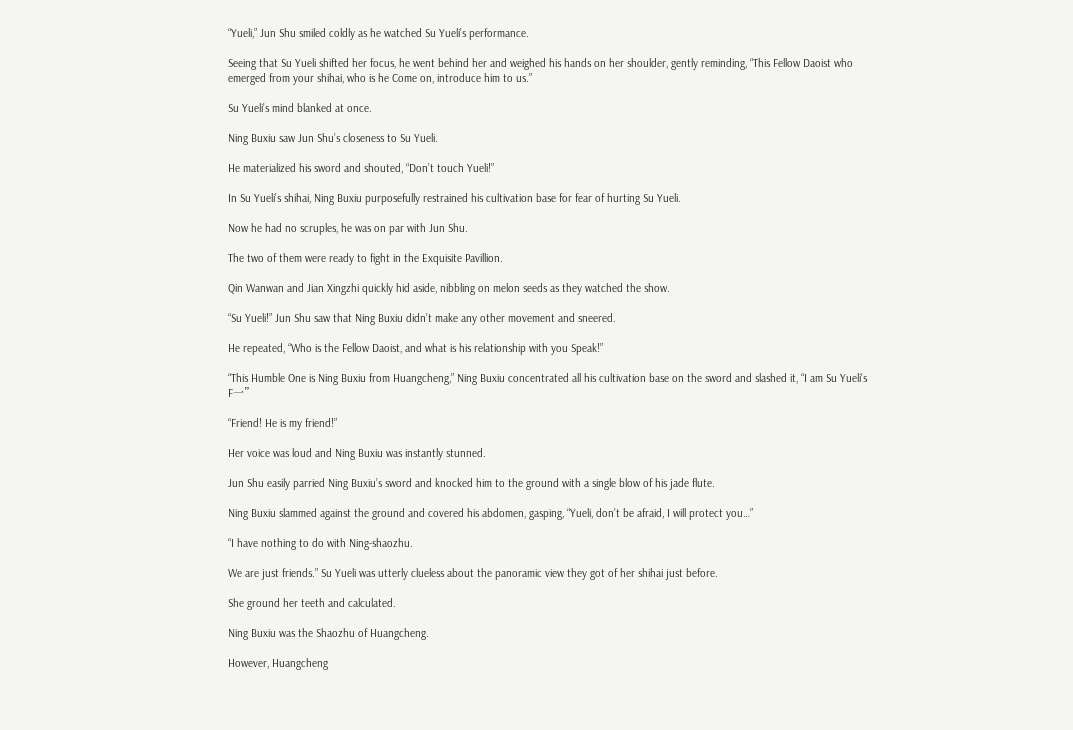“Yueli,” Jun Shu smiled coldly as he watched Su Yueli’s performance.

Seeing that Su Yueli shifted her focus, he went behind her and weighed his hands on her shoulder, gently reminding, “This Fellow Daoist who emerged from your shihai, who is he Come on, introduce him to us.”

Su Yueli’s mind blanked at once.

Ning Buxiu saw Jun Shu’s closeness to Su Yueli.

He materialized his sword and shouted, “Don’t touch Yueli!”

In Su Yueli’s shihai, Ning Buxiu purposefully restrained his cultivation base for fear of hurting Su Yueli.

Now he had no scruples, he was on par with Jun Shu.

The two of them were ready to fight in the Exquisite Pavillion.

Qin Wanwan and Jian Xingzhi quickly hid aside, nibbling on melon seeds as they watched the show.

“Su Yueli!” Jun Shu saw that Ning Buxiu didn’t make any other movement and sneered.

He repeated, “Who is the Fellow Daoist, and what is his relationship with you Speak!”

“This Humble One is Ning Buxiu from Huangcheng,” Ning Buxiu concentrated all his cultivation base on the sword and slashed it, “I am Su Yueli’s F一”

“Friend! He is my friend!”

Her voice was loud and Ning Buxiu was instantly stunned.

Jun Shu easily parried Ning Buxiu’s sword and knocked him to the ground with a single blow of his jade flute.

Ning Buxiu slammed against the ground and covered his abdomen, gasping, “Yueli, don’t be afraid, I will protect you…”

“I have nothing to do with Ning-shaozhu.

We are just friends.” Su Yueli was utterly clueless about the panoramic view they got of her shihai just before.

She ground her teeth and calculated.

Ning Buxiu was the Shaozhu of Huangcheng.

However, Huangcheng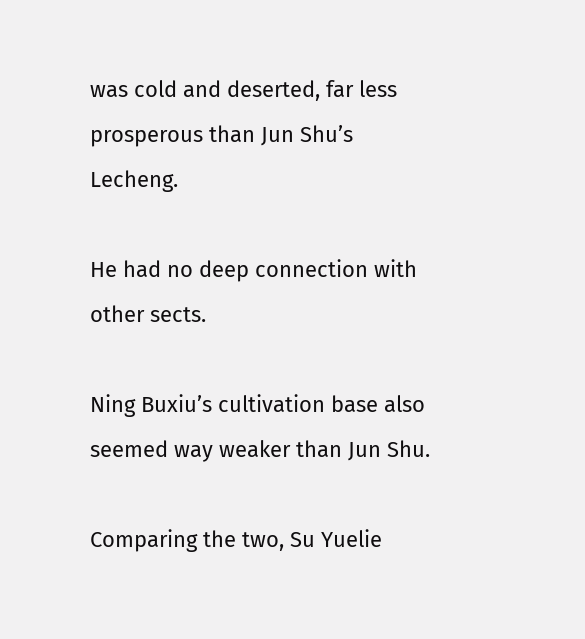was cold and deserted, far less prosperous than Jun Shu’s Lecheng.

He had no deep connection with other sects.

Ning Buxiu’s cultivation base also seemed way weaker than Jun Shu.

Comparing the two, Su Yuelie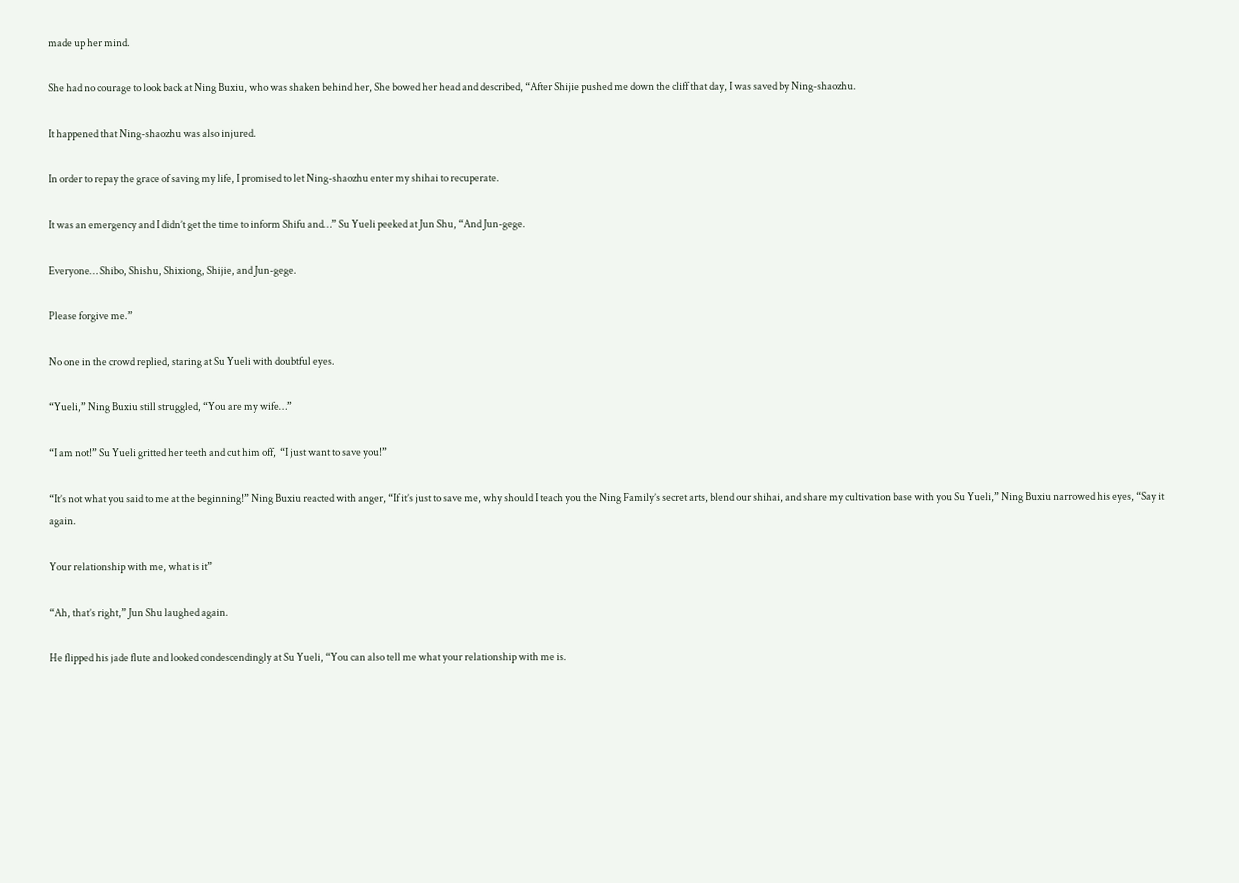made up her mind.

She had no courage to look back at Ning Buxiu, who was shaken behind her, She bowed her head and described, “After Shijie pushed me down the cliff that day, I was saved by Ning-shaozhu.

It happened that Ning-shaozhu was also injured.

In order to repay the grace of saving my life, I promised to let Ning-shaozhu enter my shihai to recuperate.

It was an emergency and I didn’t get the time to inform Shifu and…” Su Yueli peeked at Jun Shu, “And Jun-gege.

Everyone… Shibo, Shishu, Shixiong, Shijie, and Jun-gege.

Please forgive me.”

No one in the crowd replied, staring at Su Yueli with doubtful eyes.

“Yueli,” Ning Buxiu still struggled, “You are my wife…”

“I am not!” Su Yueli gritted her teeth and cut him off,  “I just want to save you!”

“It’s not what you said to me at the beginning!” Ning Buxiu reacted with anger, “If it’s just to save me, why should I teach you the Ning Family’s secret arts, blend our shihai, and share my cultivation base with you Su Yueli,” Ning Buxiu narrowed his eyes, “Say it again.

Your relationship with me, what is it”

“Ah, that’s right,” Jun Shu laughed again.

He flipped his jade flute and looked condescendingly at Su Yueli, “You can also tell me what your relationship with me is.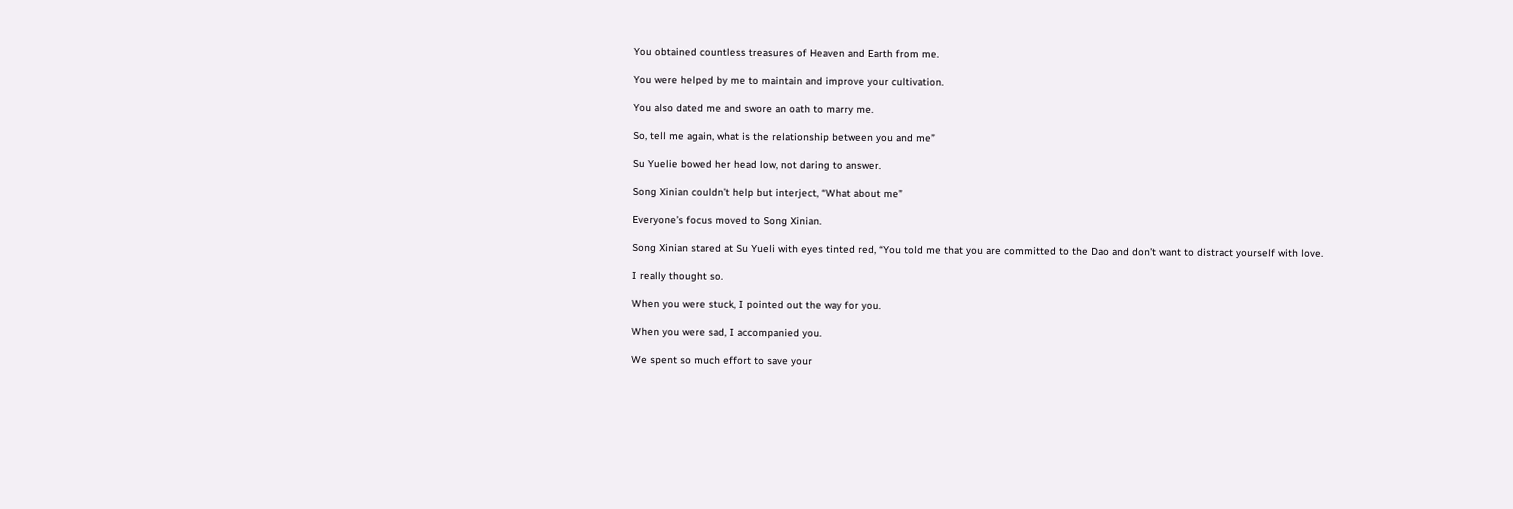You obtained countless treasures of Heaven and Earth from me.

You were helped by me to maintain and improve your cultivation.

You also dated me and swore an oath to marry me.

So, tell me again, what is the relationship between you and me”

Su Yuelie bowed her head low, not daring to answer.

Song Xinian couldn’t help but interject, “What about me”

Everyone’s focus moved to Song Xinian.

Song Xinian stared at Su Yueli with eyes tinted red, “You told me that you are committed to the Dao and don’t want to distract yourself with love.

I really thought so.

When you were stuck, I pointed out the way for you.

When you were sad, I accompanied you.

We spent so much effort to save your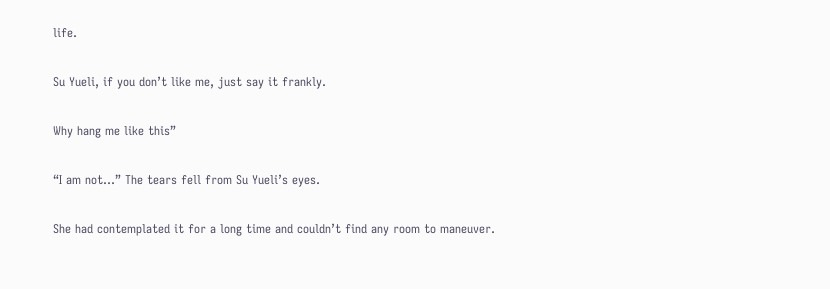life.

Su Yueli, if you don’t like me, just say it frankly.

Why hang me like this”

“I am not…” The tears fell from Su Yueli’s eyes.

She had contemplated it for a long time and couldn’t find any room to maneuver.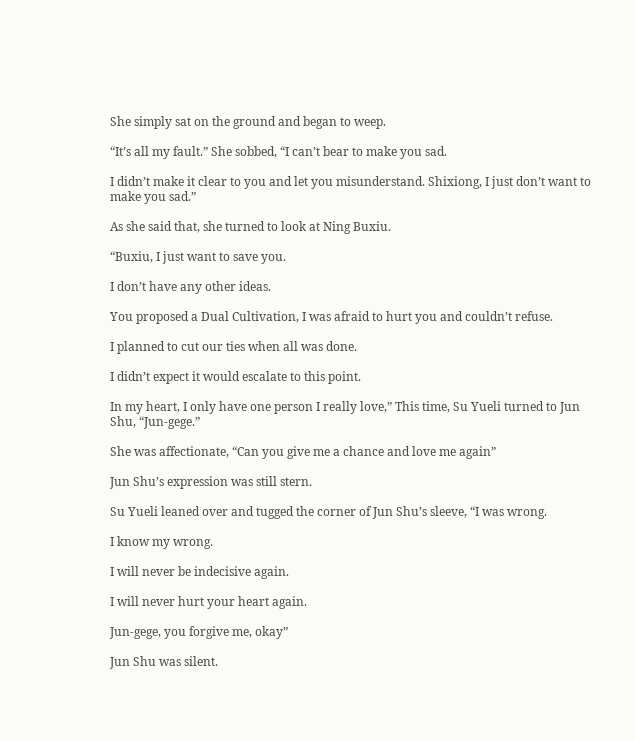She simply sat on the ground and began to weep.

“It’s all my fault.” She sobbed, “I can’t bear to make you sad.

I didn’t make it clear to you and let you misunderstand. Shixiong, I just don’t want to make you sad.”

As she said that, she turned to look at Ning Buxiu.

“Buxiu, I just want to save you.

I don’t have any other ideas.

You proposed a Dual Cultivation, I was afraid to hurt you and couldn’t refuse.

I planned to cut our ties when all was done.

I didn’t expect it would escalate to this point.

In my heart, I only have one person I really love,” This time, Su Yueli turned to Jun Shu, “Jun-gege.”

She was affectionate, “Can you give me a chance and love me again”

Jun Shu’s expression was still stern.

Su Yueli leaned over and tugged the corner of Jun Shu’s sleeve, “I was wrong.

I know my wrong.

I will never be indecisive again.

I will never hurt your heart again.

Jun-gege, you forgive me, okay”

Jun Shu was silent.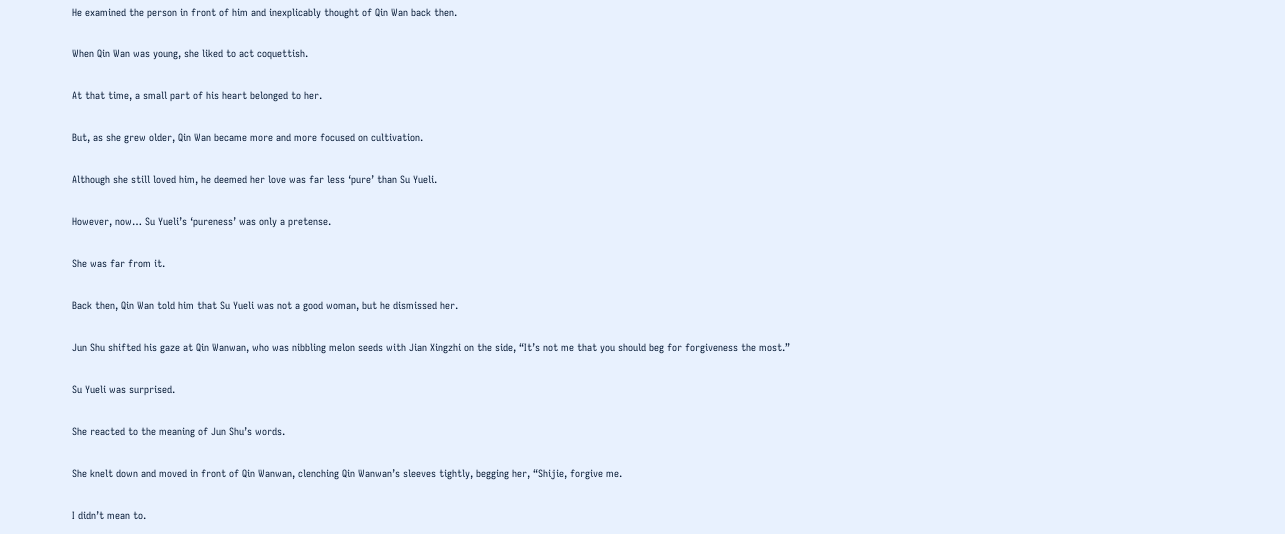He examined the person in front of him and inexplicably thought of Qin Wan back then.

When Qin Wan was young, she liked to act coquettish.

At that time, a small part of his heart belonged to her.

But, as she grew older, Qin Wan became more and more focused on cultivation.

Although she still loved him, he deemed her love was far less ‘pure’ than Su Yueli.

However, now… Su Yueli’s ‘pureness’ was only a pretense.

She was far from it.

Back then, Qin Wan told him that Su Yueli was not a good woman, but he dismissed her.

Jun Shu shifted his gaze at Qin Wanwan, who was nibbling melon seeds with Jian Xingzhi on the side, “It’s not me that you should beg for forgiveness the most.”

Su Yueli was surprised.

She reacted to the meaning of Jun Shu’s words.

She knelt down and moved in front of Qin Wanwan, clenching Qin Wanwan’s sleeves tightly, begging her, “Shijie, forgive me.

I didn’t mean to.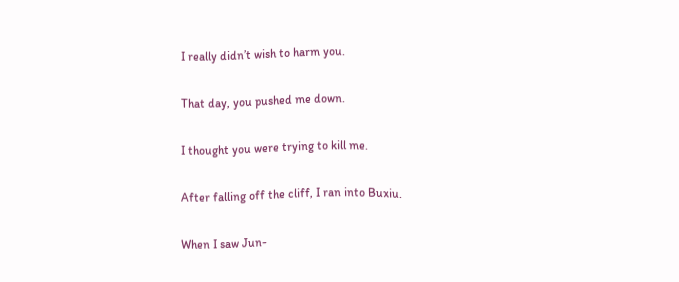I really didn’t wish to harm you.

That day, you pushed me down.

I thought you were trying to kill me.

After falling off the cliff, I ran into Buxiu.

When I saw Jun-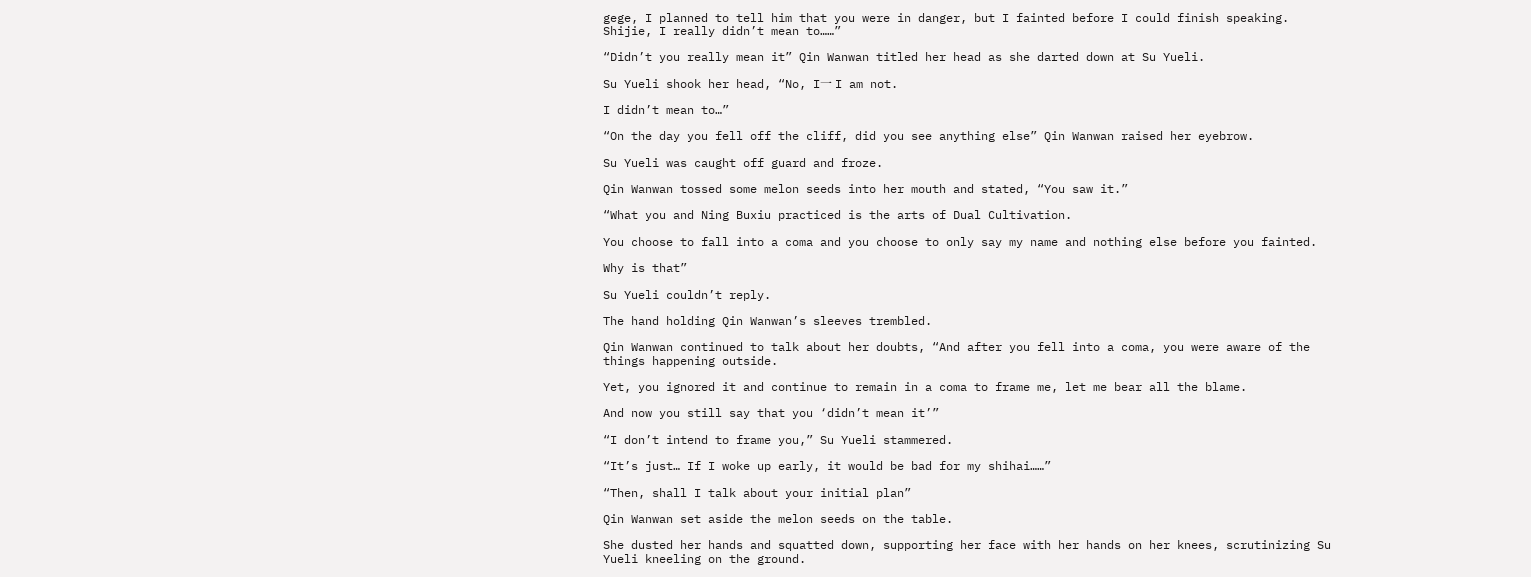gege, I planned to tell him that you were in danger, but I fainted before I could finish speaking. Shijie, I really didn’t mean to……”

“Didn’t you really mean it” Qin Wanwan titled her head as she darted down at Su Yueli.

Su Yueli shook her head, “No, I一 I am not.

I didn’t mean to…”

“On the day you fell off the cliff, did you see anything else” Qin Wanwan raised her eyebrow.

Su Yueli was caught off guard and froze.

Qin Wanwan tossed some melon seeds into her mouth and stated, “You saw it.”

“What you and Ning Buxiu practiced is the arts of Dual Cultivation.

You choose to fall into a coma and you choose to only say my name and nothing else before you fainted.

Why is that”

Su Yueli couldn’t reply.

The hand holding Qin Wanwan’s sleeves trembled.

Qin Wanwan continued to talk about her doubts, “And after you fell into a coma, you were aware of the things happening outside.

Yet, you ignored it and continue to remain in a coma to frame me, let me bear all the blame.

And now you still say that you ‘didn’t mean it’”

“I don’t intend to frame you,” Su Yueli stammered.

“It’s just… If I woke up early, it would be bad for my shihai……”

“Then, shall I talk about your initial plan”

Qin Wanwan set aside the melon seeds on the table.

She dusted her hands and squatted down, supporting her face with her hands on her knees, scrutinizing Su Yueli kneeling on the ground.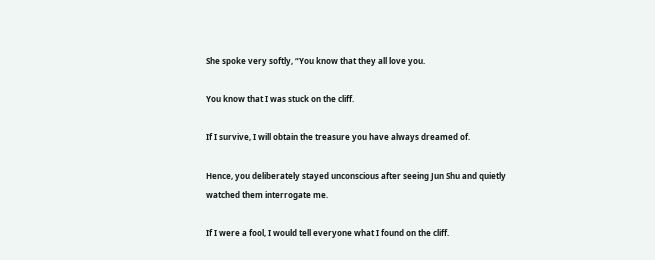She spoke very softly, “You know that they all love you.

You know that I was stuck on the cliff.

If I survive, I will obtain the treasure you have always dreamed of.

Hence, you deliberately stayed unconscious after seeing Jun Shu and quietly watched them interrogate me.

If I were a fool, I would tell everyone what I found on the cliff.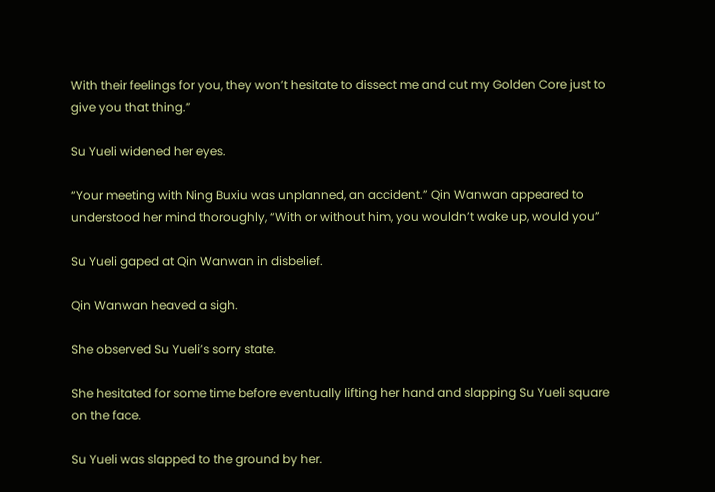With their feelings for you, they won’t hesitate to dissect me and cut my Golden Core just to give you that thing.”

Su Yueli widened her eyes.

“Your meeting with Ning Buxiu was unplanned, an accident.” Qin Wanwan appeared to understood her mind thoroughly, “With or without him, you wouldn’t wake up, would you”

Su Yueli gaped at Qin Wanwan in disbelief.

Qin Wanwan heaved a sigh.

She observed Su Yueli’s sorry state.

She hesitated for some time before eventually lifting her hand and slapping Su Yueli square on the face.

Su Yueli was slapped to the ground by her.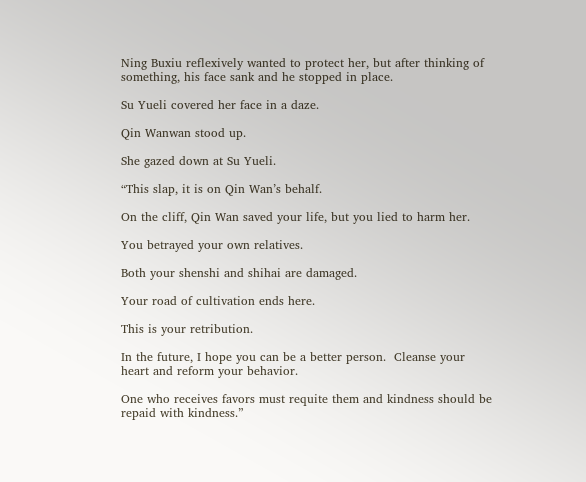Ning Buxiu reflexively wanted to protect her, but after thinking of something, his face sank and he stopped in place.

Su Yueli covered her face in a daze.

Qin Wanwan stood up.

She gazed down at Su Yueli.

“This slap, it is on Qin Wan’s behalf.

On the cliff, Qin Wan saved your life, but you lied to harm her.

You betrayed your own relatives.

Both your shenshi and shihai are damaged.

Your road of cultivation ends here.

This is your retribution.

In the future, I hope you can be a better person.  Cleanse your heart and reform your behavior.

One who receives favors must requite them and kindness should be repaid with kindness.”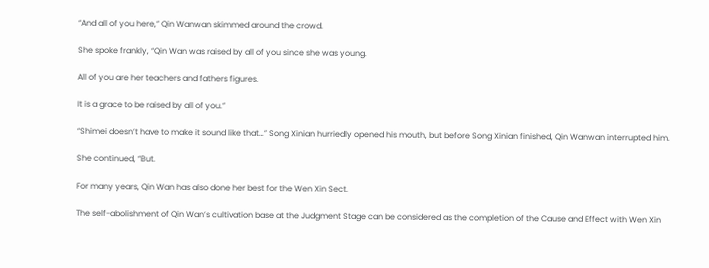“And all of you here,” Qin Wanwan skimmed around the crowd.

She spoke frankly, “Qin Wan was raised by all of you since she was young.

All of you are her teachers and fathers figures.

It is a grace to be raised by all of you.”

“Shimei doesn’t have to make it sound like that…” Song Xinian hurriedly opened his mouth, but before Song Xinian finished, Qin Wanwan interrupted him.

She continued, “But.

For many years, Qin Wan has also done her best for the Wen Xin Sect.

The self-abolishment of Qin Wan’s cultivation base at the Judgment Stage can be considered as the completion of the Cause and Effect with Wen Xin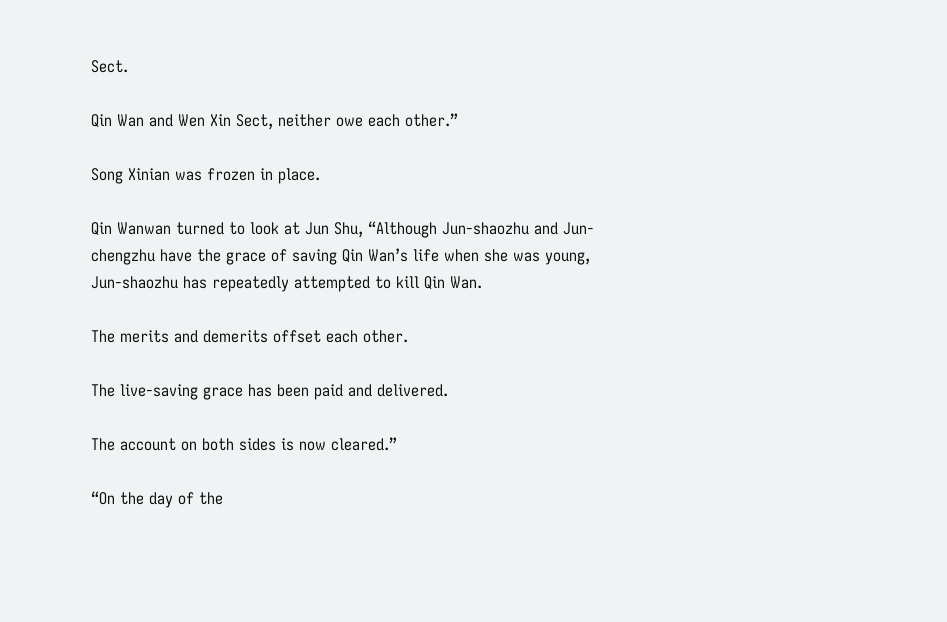Sect.

Qin Wan and Wen Xin Sect, neither owe each other.”

Song Xinian was frozen in place.

Qin Wanwan turned to look at Jun Shu, “Although Jun-shaozhu and Jun-chengzhu have the grace of saving Qin Wan’s life when she was young, Jun-shaozhu has repeatedly attempted to kill Qin Wan.

The merits and demerits offset each other.

The live-saving grace has been paid and delivered.

The account on both sides is now cleared.”

“On the day of the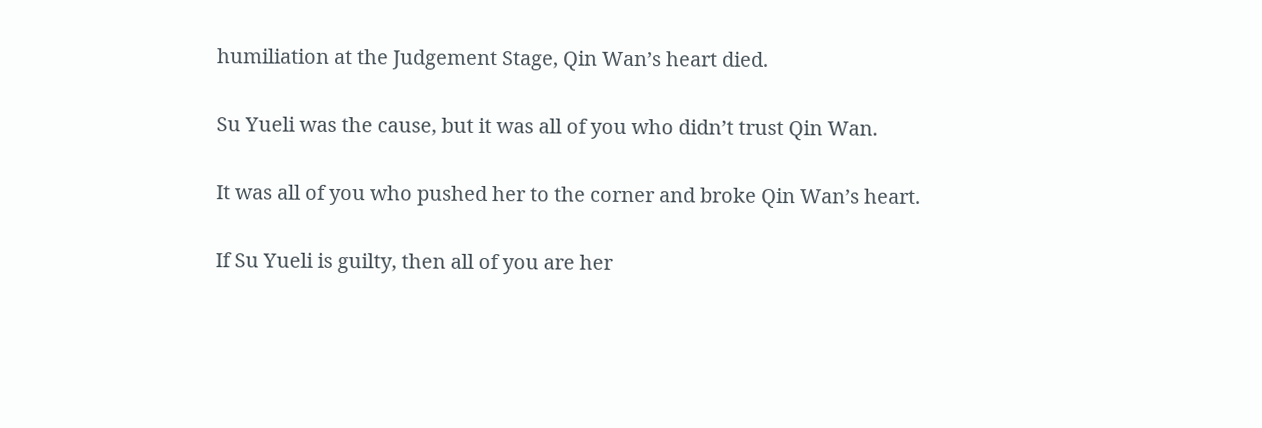humiliation at the Judgement Stage, Qin Wan’s heart died.

Su Yueli was the cause, but it was all of you who didn’t trust Qin Wan.

It was all of you who pushed her to the corner and broke Qin Wan’s heart.

If Su Yueli is guilty, then all of you are her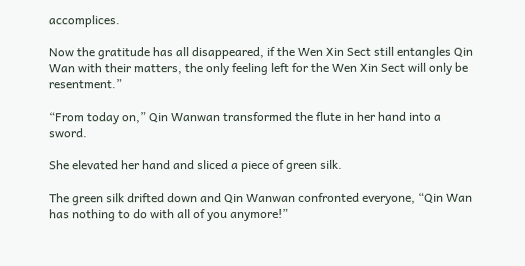accomplices.

Now the gratitude has all disappeared, if the Wen Xin Sect still entangles Qin Wan with their matters, the only feeling left for the Wen Xin Sect will only be resentment.”

“From today on,” Qin Wanwan transformed the flute in her hand into a sword.

She elevated her hand and sliced a piece of green silk.

The green silk drifted down and Qin Wanwan confronted everyone, “Qin Wan has nothing to do with all of you anymore!”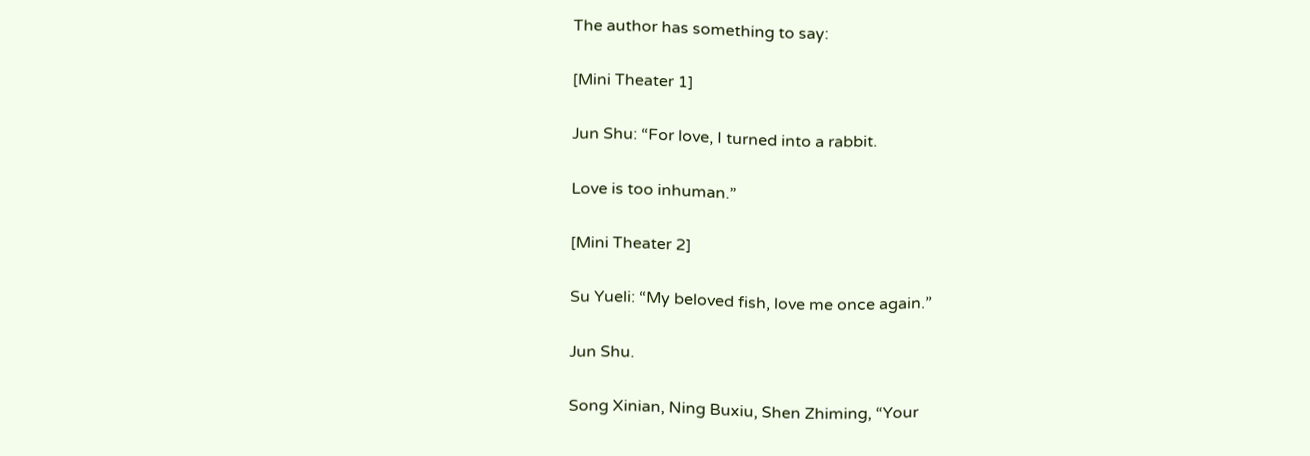The author has something to say:

[Mini Theater 1]

Jun Shu: “For love, I turned into a rabbit.

Love is too inhuman.”

[Mini Theater 2]

Su Yueli: “My beloved fish, love me once again.”

Jun Shu.

Song Xinian, Ning Buxiu, Shen Zhiming, “Your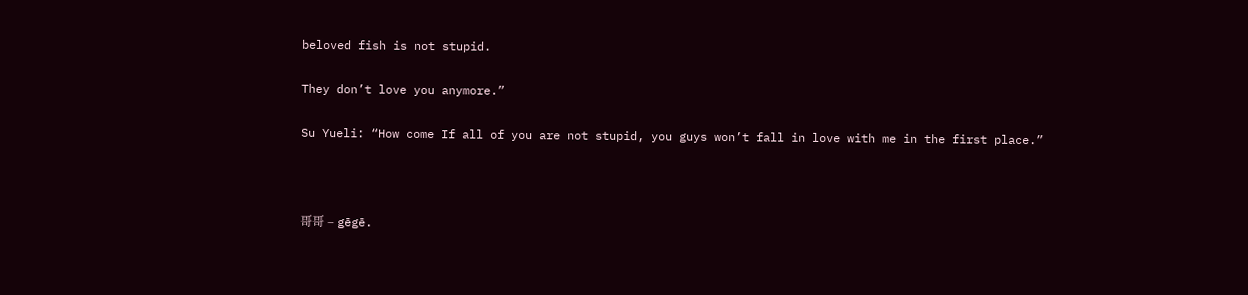beloved fish is not stupid.

They don’t love you anymore.”

Su Yueli: “How come If all of you are not stupid, you guys won’t fall in love with me in the first place.”



哥哥 – gēgē.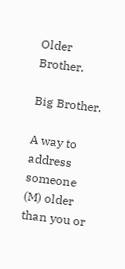Older Brother.

Big Brother.

A way to address someone (M) older than you or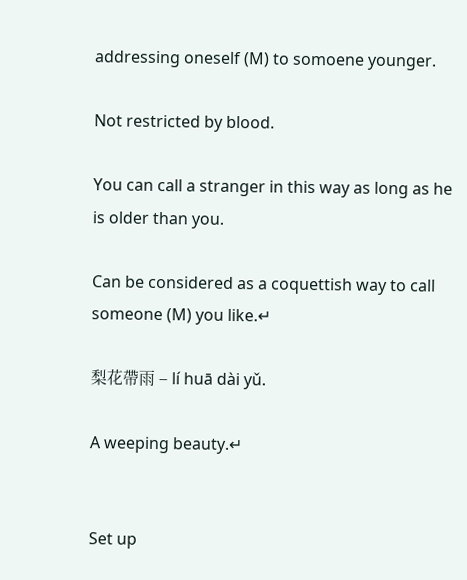addressing oneself (M) to somoene younger.

Not restricted by blood.

You can call a stranger in this way as long as he is older than you.

Can be considered as a coquettish way to call someone (M) you like.↵

梨花帶雨 – lí huā dài yǔ.

A weeping beauty.↵


Set up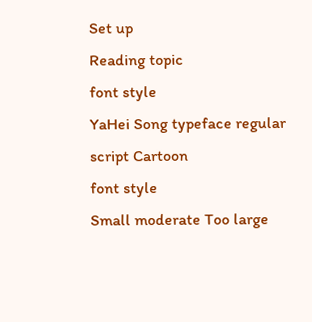Set up
Reading topic
font style
YaHei Song typeface regular script Cartoon
font style
Small moderate Too large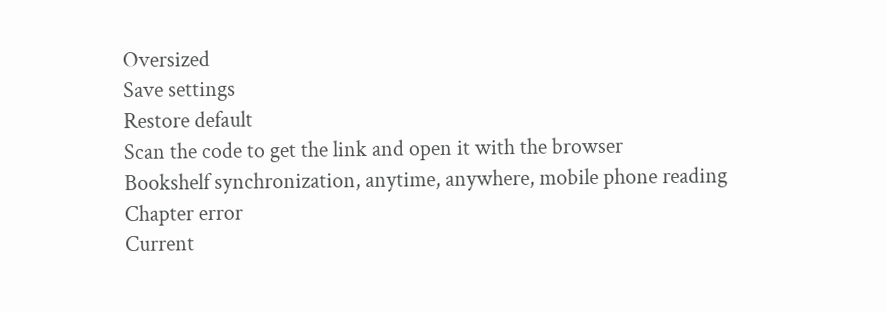Oversized
Save settings
Restore default
Scan the code to get the link and open it with the browser
Bookshelf synchronization, anytime, anywhere, mobile phone reading
Chapter error
Current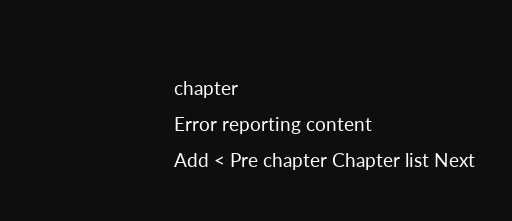chapter
Error reporting content
Add < Pre chapter Chapter list Next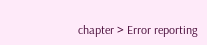chapter > Error reporting